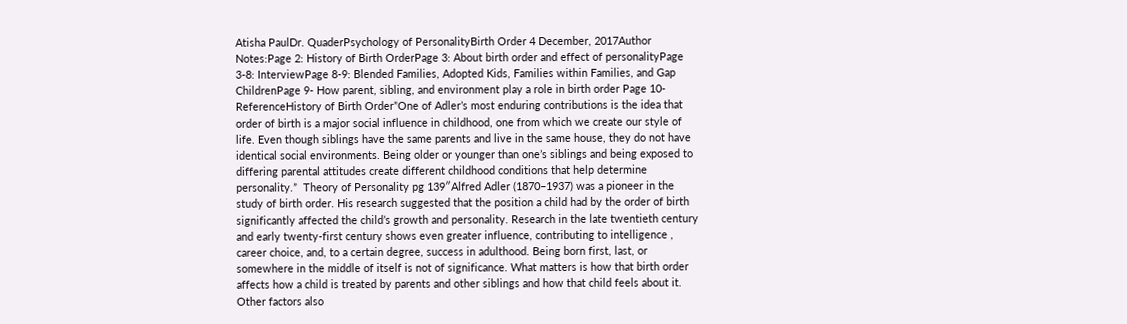Atisha PaulDr. QuaderPsychology of PersonalityBirth Order 4 December, 2017Author Notes:Page 2: History of Birth OrderPage 3: About birth order and effect of personalityPage 3-8: InterviewPage 8-9: Blended Families, Adopted Kids, Families within Families, and Gap ChildrenPage 9- How parent, sibling, and environment play a role in birth order Page 10- ReferenceHistory of Birth Order”One of Adler’s most enduring contributions is the idea that order of birth is a major social influence in childhood, one from which we create our style of life. Even though siblings have the same parents and live in the same house, they do not have identical social environments. Being older or younger than one’s siblings and being exposed to differing parental attitudes create different childhood conditions that help determine personality.”  Theory of Personality pg 139″Alfred Adler (1870–1937) was a pioneer in the study of birth order. His research suggested that the position a child had by the order of birth significantly affected the child’s growth and personality. Research in the late twentieth century and early twenty-first century shows even greater influence, contributing to intelligence , career choice, and, to a certain degree, success in adulthood. Being born first, last, or somewhere in the middle of itself is not of significance. What matters is how that birth order affects how a child is treated by parents and other siblings and how that child feels about it. Other factors also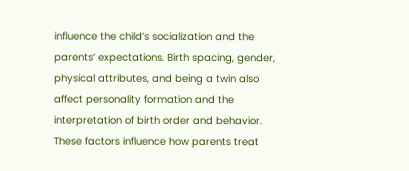influence the child’s socialization and the parents’ expectations. Birth spacing, gender, physical attributes, and being a twin also affect personality formation and the interpretation of birth order and behavior. These factors influence how parents treat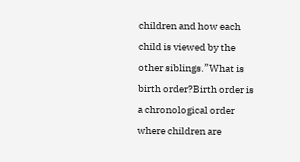children and how each child is viewed by the other siblings.”What is birth order?Birth order is a chronological order where children are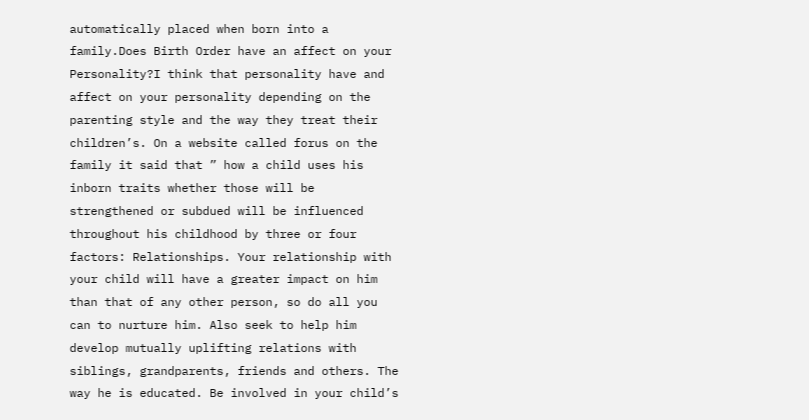automatically placed when born into a family.Does Birth Order have an affect on your Personality?I think that personality have and affect on your personality depending on the parenting style and the way they treat their children’s. On a website called forus on the family it said that ” how a child uses his inborn traits whether those will be strengthened or subdued will be influenced throughout his childhood by three or four factors: Relationships. Your relationship with your child will have a greater impact on him than that of any other person, so do all you can to nurture him. Also seek to help him develop mutually uplifting relations with siblings, grandparents, friends and others. The way he is educated. Be involved in your child’s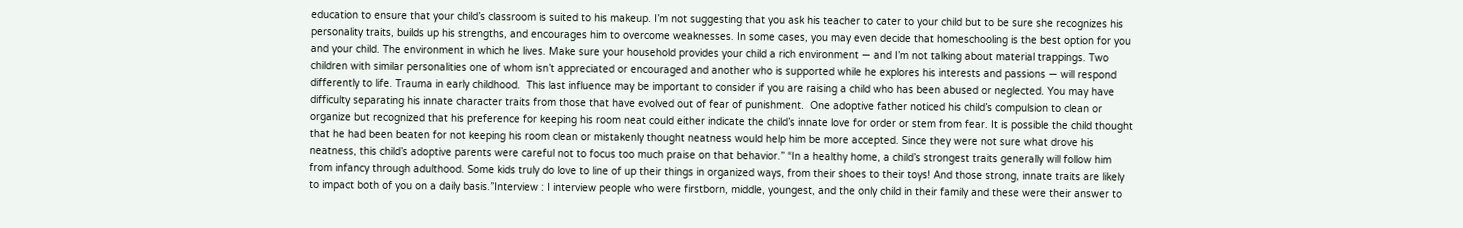education to ensure that your child’s classroom is suited to his makeup. I’m not suggesting that you ask his teacher to cater to your child but to be sure she recognizes his personality traits, builds up his strengths, and encourages him to overcome weaknesses. In some cases, you may even decide that homeschooling is the best option for you and your child. The environment in which he lives. Make sure your household provides your child a rich environment — and I’m not talking about material trappings. Two children with similar personalities one of whom isn’t appreciated or encouraged and another who is supported while he explores his interests and passions — will respond differently to life. Trauma in early childhood.  This last influence may be important to consider if you are raising a child who has been abused or neglected. You may have difficulty separating his innate character traits from those that have evolved out of fear of punishment.  One adoptive father noticed his child’s compulsion to clean or organize but recognized that his preference for keeping his room neat could either indicate the child’s innate love for order or stem from fear. It is possible the child thought that he had been beaten for not keeping his room clean or mistakenly thought neatness would help him be more accepted. Since they were not sure what drove his neatness, this child’s adoptive parents were careful not to focus too much praise on that behavior.” “In a healthy home, a child’s strongest traits generally will follow him from infancy through adulthood. Some kids truly do love to line of up their things in organized ways, from their shoes to their toys! And those strong, innate traits are likely to impact both of you on a daily basis.”Interview : I interview people who were firstborn, middle, youngest, and the only child in their family and these were their answer to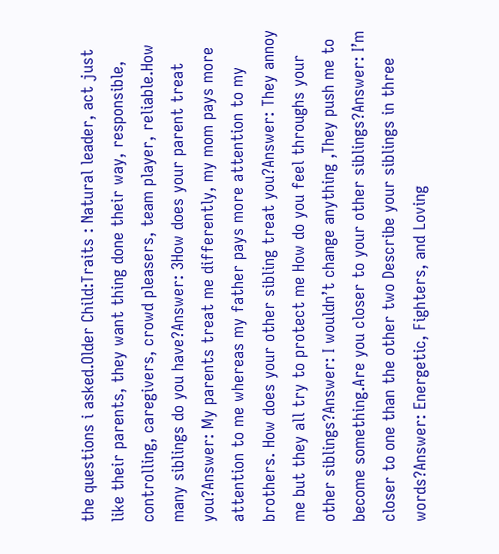the questions i asked.Older Child:Traits : Natural leader, act just like their parents, they want thing done their way, responsible, controlling, caregivers, crowd pleasers, team player, reliable.How many siblings do you have?Answer: 3How does your parent treat you?Answer: My parents treat me differently, my mom pays more attention to me whereas my father pays more attention to my brothers. How does your other sibling treat you?Answer: They annoy me but they all try to protect me How do you feel throughs your other siblings?Answer: I wouldn’t change anything ,They push me to become something.Are you closer to your other siblings?Answer: I’m closer to one than the other two Describe your siblings in three words?Answer: Energetic, Fighters, and Loving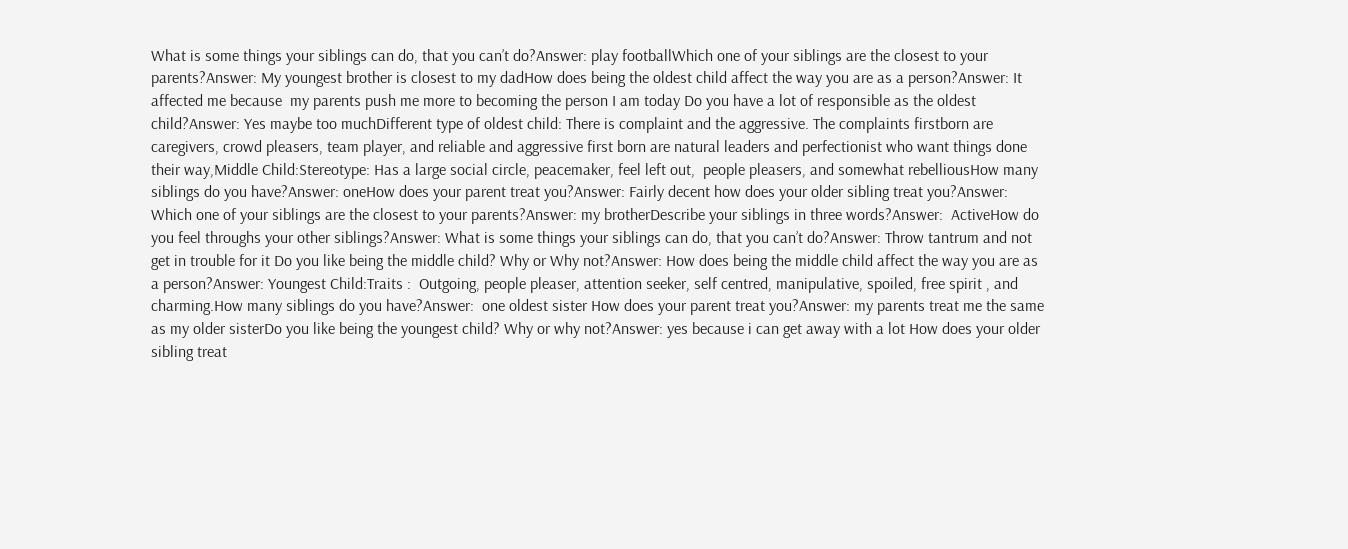What is some things your siblings can do, that you can’t do?Answer: play footballWhich one of your siblings are the closest to your parents?Answer: My youngest brother is closest to my dadHow does being the oldest child affect the way you are as a person?Answer: It affected me because  my parents push me more to becoming the person I am today Do you have a lot of responsible as the oldest child?Answer: Yes maybe too muchDifferent type of oldest child: There is complaint and the aggressive. The complaints firstborn are caregivers, crowd pleasers, team player, and reliable and aggressive first born are natural leaders and perfectionist who want things done their way,Middle Child:Stereotype: Has a large social circle, peacemaker, feel left out,  people pleasers, and somewhat rebelliousHow many siblings do you have?Answer: oneHow does your parent treat you?Answer: Fairly decent how does your older sibling treat you?Answer: Which one of your siblings are the closest to your parents?Answer: my brotherDescribe your siblings in three words?Answer:  ActiveHow do you feel throughs your other siblings?Answer: What is some things your siblings can do, that you can’t do?Answer: Throw tantrum and not get in trouble for it Do you like being the middle child? Why or Why not?Answer: How does being the middle child affect the way you are as a person?Answer: Youngest Child:Traits :  Outgoing, people pleaser, attention seeker, self centred, manipulative, spoiled, free spirit , and charming.How many siblings do you have?Answer:  one oldest sister How does your parent treat you?Answer: my parents treat me the same as my older sisterDo you like being the youngest child? Why or why not?Answer: yes because i can get away with a lot How does your older sibling treat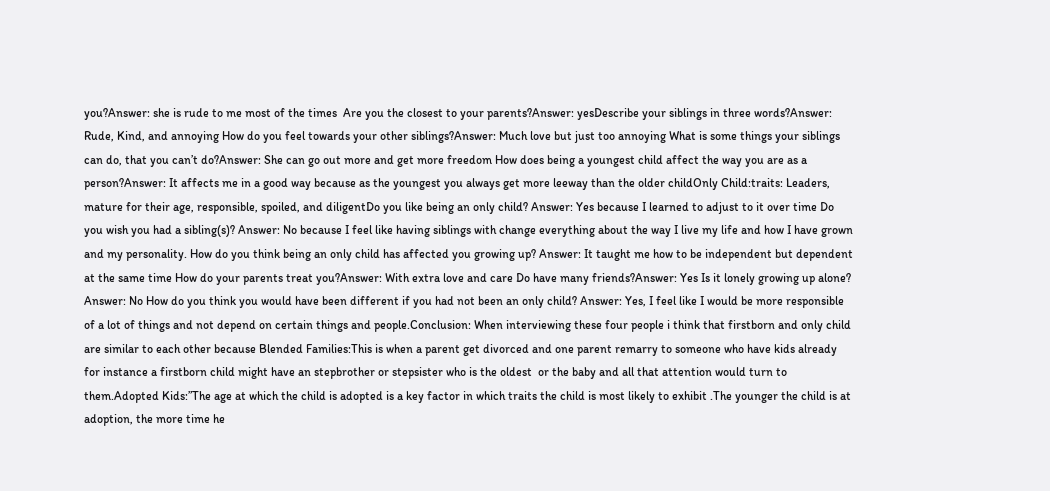you?Answer: she is rude to me most of the times  Are you the closest to your parents?Answer: yesDescribe your siblings in three words?Answer: Rude, Kind, and annoying How do you feel towards your other siblings?Answer: Much love but just too annoying What is some things your siblings can do, that you can’t do?Answer: She can go out more and get more freedom How does being a youngest child affect the way you are as a person?Answer: It affects me in a good way because as the youngest you always get more leeway than the older childOnly Child:traits: Leaders, mature for their age, responsible, spoiled, and diligentDo you like being an only child? Answer: Yes because I learned to adjust to it over time Do you wish you had a sibling(s)? Answer: No because I feel like having siblings with change everything about the way I live my life and how I have grown and my personality. How do you think being an only child has affected you growing up? Answer: It taught me how to be independent but dependent at the same time How do your parents treat you?Answer: With extra love and care Do have many friends?Answer: Yes Is it lonely growing up alone? Answer: No How do you think you would have been different if you had not been an only child? Answer: Yes, I feel like I would be more responsible of a lot of things and not depend on certain things and people.Conclusion: When interviewing these four people i think that firstborn and only child are similar to each other because Blended Families:This is when a parent get divorced and one parent remarry to someone who have kids already for instance a firstborn child might have an stepbrother or stepsister who is the oldest  or the baby and all that attention would turn to them.Adopted Kids:”The age at which the child is adopted is a key factor in which traits the child is most likely to exhibit .The younger the child is at adoption, the more time he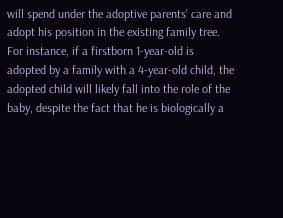will spend under the adoptive parents’ care and adopt his position in the existing family tree. For instance, if a firstborn 1-year-old is adopted by a family with a 4-year-old child, the adopted child will likely fall into the role of the baby, despite the fact that he is biologically a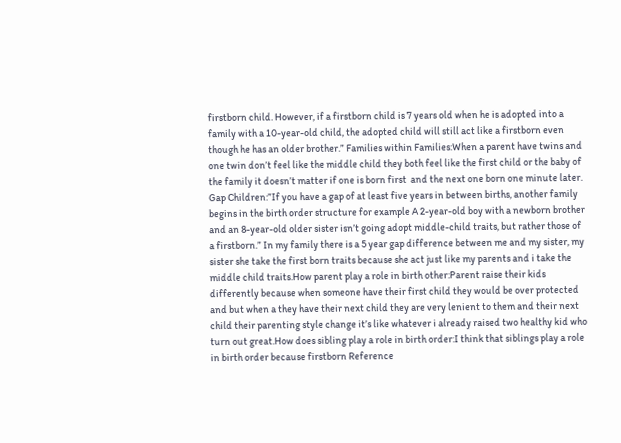firstborn child. However, if a firstborn child is 7 years old when he is adopted into a family with a 10-year-old child, the adopted child will still act like a firstborn even though he has an older brother.” Families within Families:When a parent have twins and one twin don’t feel like the middle child they both feel like the first child or the baby of the family it doesn’t matter if one is born first  and the next one born one minute later. Gap Children:”If you have a gap of at least five years in between births, another family begins in the birth order structure for example A 2-year-old boy with a newborn brother and an 8-year-old older sister isn’t going adopt middle-child traits, but rather those of a firstborn.” In my family there is a 5 year gap difference between me and my sister, my sister she take the first born traits because she act just like my parents and i take the middle child traits.How parent play a role in birth other:Parent raise their kids differently because when someone have their first child they would be over protected and but when a they have their next child they are very lenient to them and their next child their parenting style change it’s like whatever i already raised two healthy kid who turn out great.How does sibling play a role in birth order:I think that siblings play a role in birth order because firstborn Reference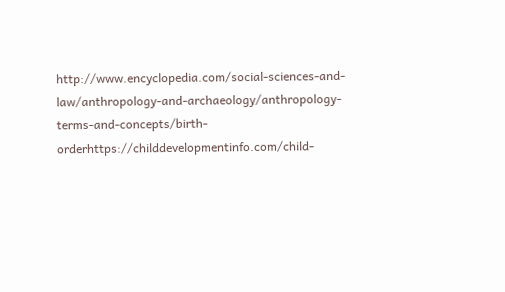http://www.encyclopedia.com/social-sciences-and-law/anthropology-and-archaeology/anthropology-terms-and-concepts/birth-orderhttps://childdevelopmentinfo.com/child-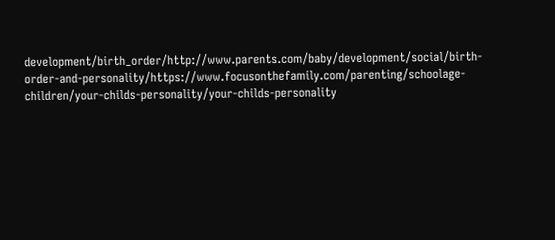development/birth_order/http://www.parents.com/baby/development/social/birth-order-and-personality/https://www.focusonthefamily.com/parenting/schoolage-children/your-childs-personality/your-childs-personality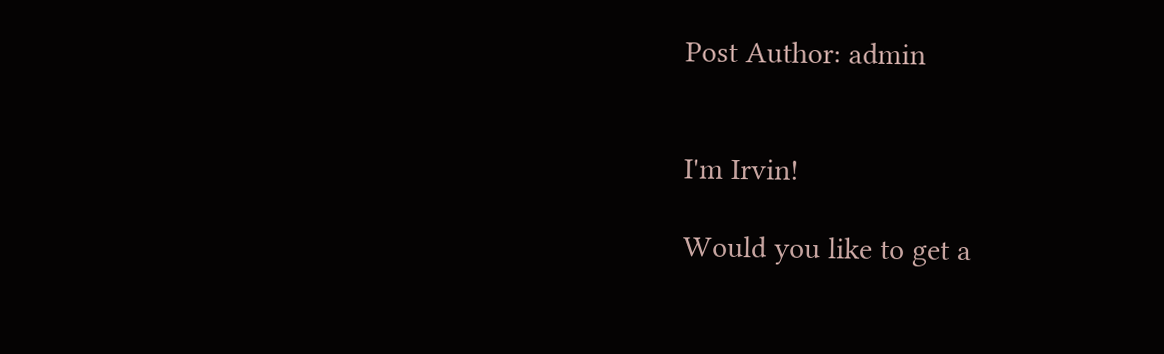Post Author: admin


I'm Irvin!

Would you like to get a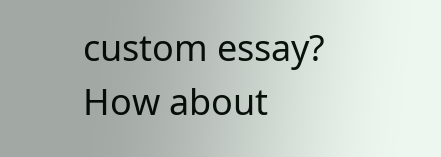custom essay? How about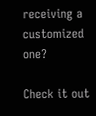receiving a customized one?

Check it out